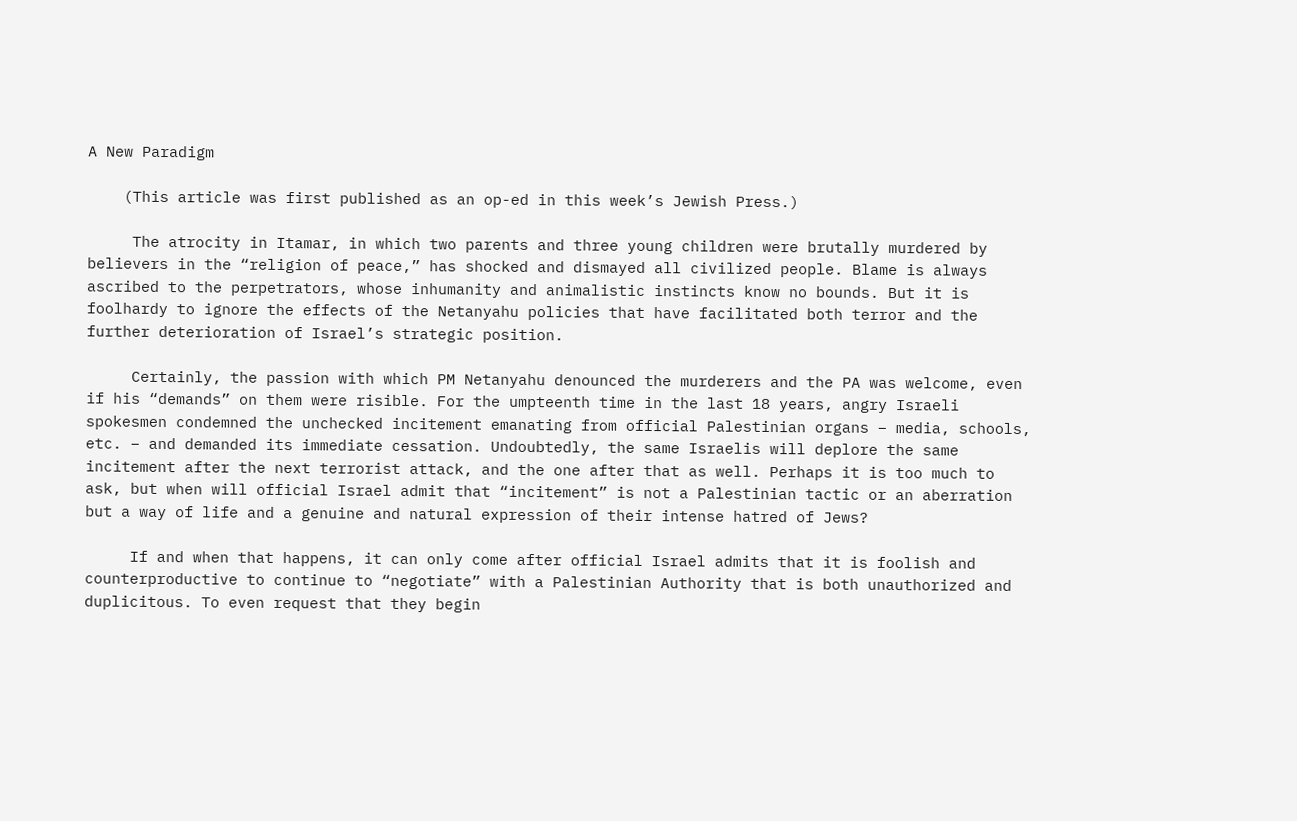A New Paradigm

    (This article was first published as an op-ed in this week’s Jewish Press.)

     The atrocity in Itamar, in which two parents and three young children were brutally murdered by believers in the “religion of peace,” has shocked and dismayed all civilized people. Blame is always ascribed to the perpetrators, whose inhumanity and animalistic instincts know no bounds. But it is foolhardy to ignore the effects of the Netanyahu policies that have facilitated both terror and the further deterioration of Israel’s strategic position.

     Certainly, the passion with which PM Netanyahu denounced the murderers and the PA was welcome, even if his “demands” on them were risible. For the umpteenth time in the last 18 years, angry Israeli spokesmen condemned the unchecked incitement emanating from official Palestinian organs – media, schools, etc. – and demanded its immediate cessation. Undoubtedly, the same Israelis will deplore the same incitement after the next terrorist attack, and the one after that as well. Perhaps it is too much to ask, but when will official Israel admit that “incitement” is not a Palestinian tactic or an aberration but a way of life and a genuine and natural expression of their intense hatred of Jews?

     If and when that happens, it can only come after official Israel admits that it is foolish and counterproductive to continue to “negotiate” with a Palestinian Authority that is both unauthorized and duplicitous. To even request that they begin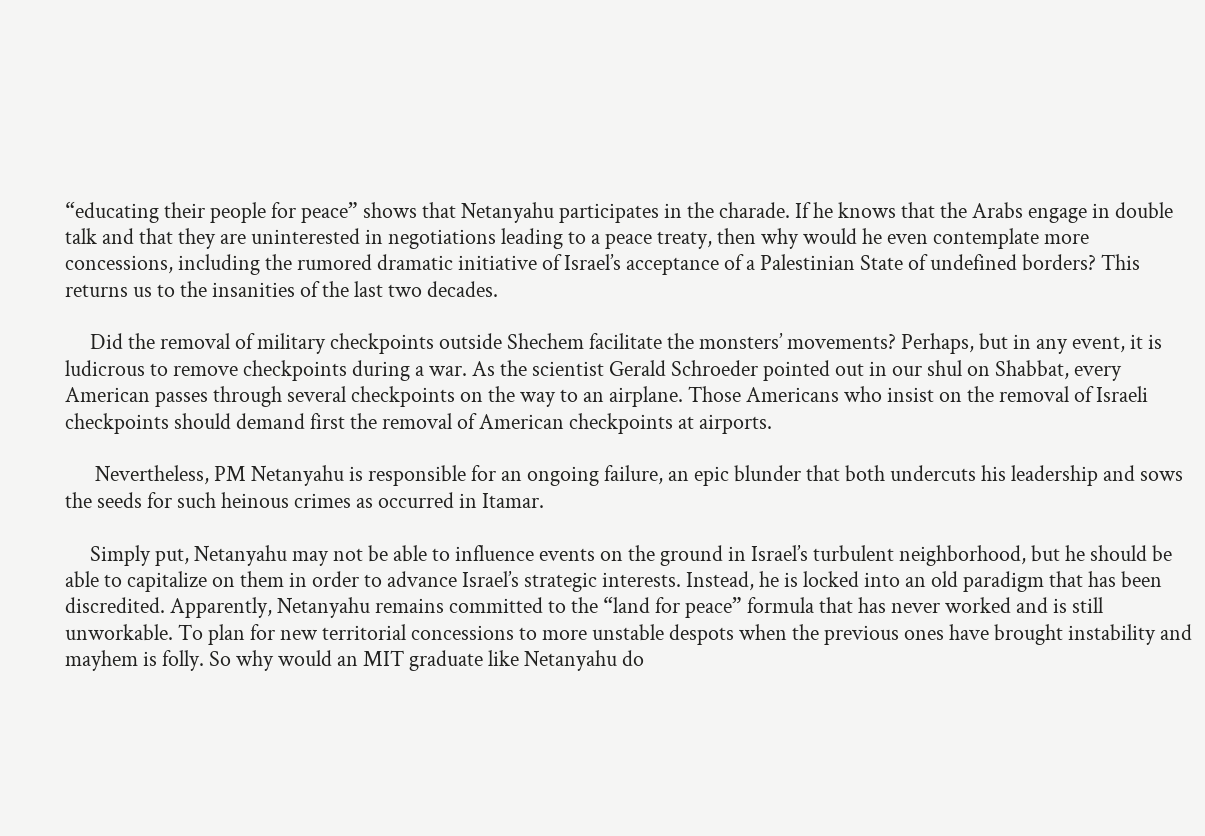“educating their people for peace” shows that Netanyahu participates in the charade. If he knows that the Arabs engage in double talk and that they are uninterested in negotiations leading to a peace treaty, then why would he even contemplate more concessions, including the rumored dramatic initiative of Israel’s acceptance of a Palestinian State of undefined borders? This returns us to the insanities of the last two decades.

     Did the removal of military checkpoints outside Shechem facilitate the monsters’ movements? Perhaps, but in any event, it is ludicrous to remove checkpoints during a war. As the scientist Gerald Schroeder pointed out in our shul on Shabbat, every American passes through several checkpoints on the way to an airplane. Those Americans who insist on the removal of Israeli checkpoints should demand first the removal of American checkpoints at airports.

      Nevertheless, PM Netanyahu is responsible for an ongoing failure, an epic blunder that both undercuts his leadership and sows the seeds for such heinous crimes as occurred in Itamar.

     Simply put, Netanyahu may not be able to influence events on the ground in Israel’s turbulent neighborhood, but he should be able to capitalize on them in order to advance Israel’s strategic interests. Instead, he is locked into an old paradigm that has been discredited. Apparently, Netanyahu remains committed to the “land for peace” formula that has never worked and is still unworkable. To plan for new territorial concessions to more unstable despots when the previous ones have brought instability and mayhem is folly. So why would an MIT graduate like Netanyahu do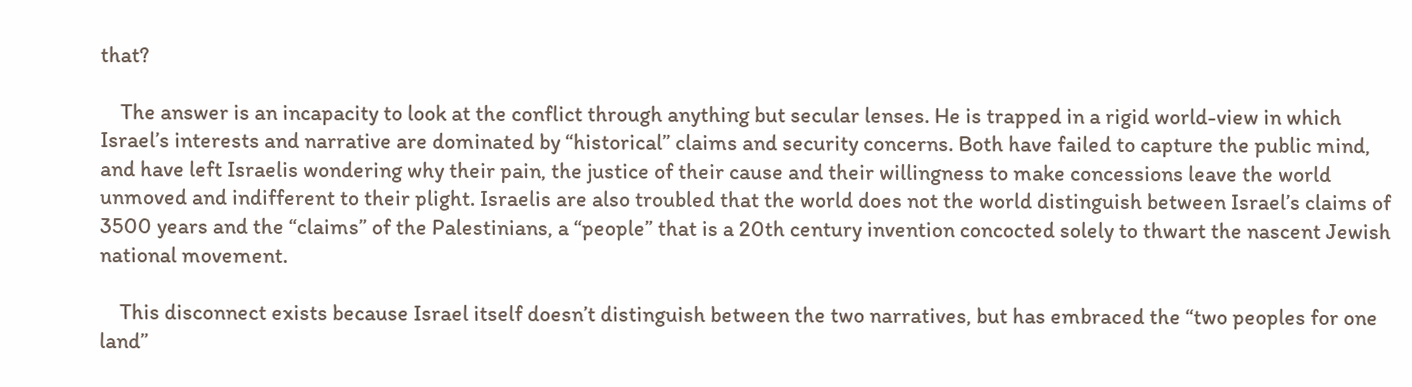that?

    The answer is an incapacity to look at the conflict through anything but secular lenses. He is trapped in a rigid world-view in which Israel’s interests and narrative are dominated by “historical” claims and security concerns. Both have failed to capture the public mind, and have left Israelis wondering why their pain, the justice of their cause and their willingness to make concessions leave the world unmoved and indifferent to their plight. Israelis are also troubled that the world does not the world distinguish between Israel’s claims of 3500 years and the “claims” of the Palestinians, a “people” that is a 20th century invention concocted solely to thwart the nascent Jewish national movement.

    This disconnect exists because Israel itself doesn’t distinguish between the two narratives, but has embraced the “two peoples for one land”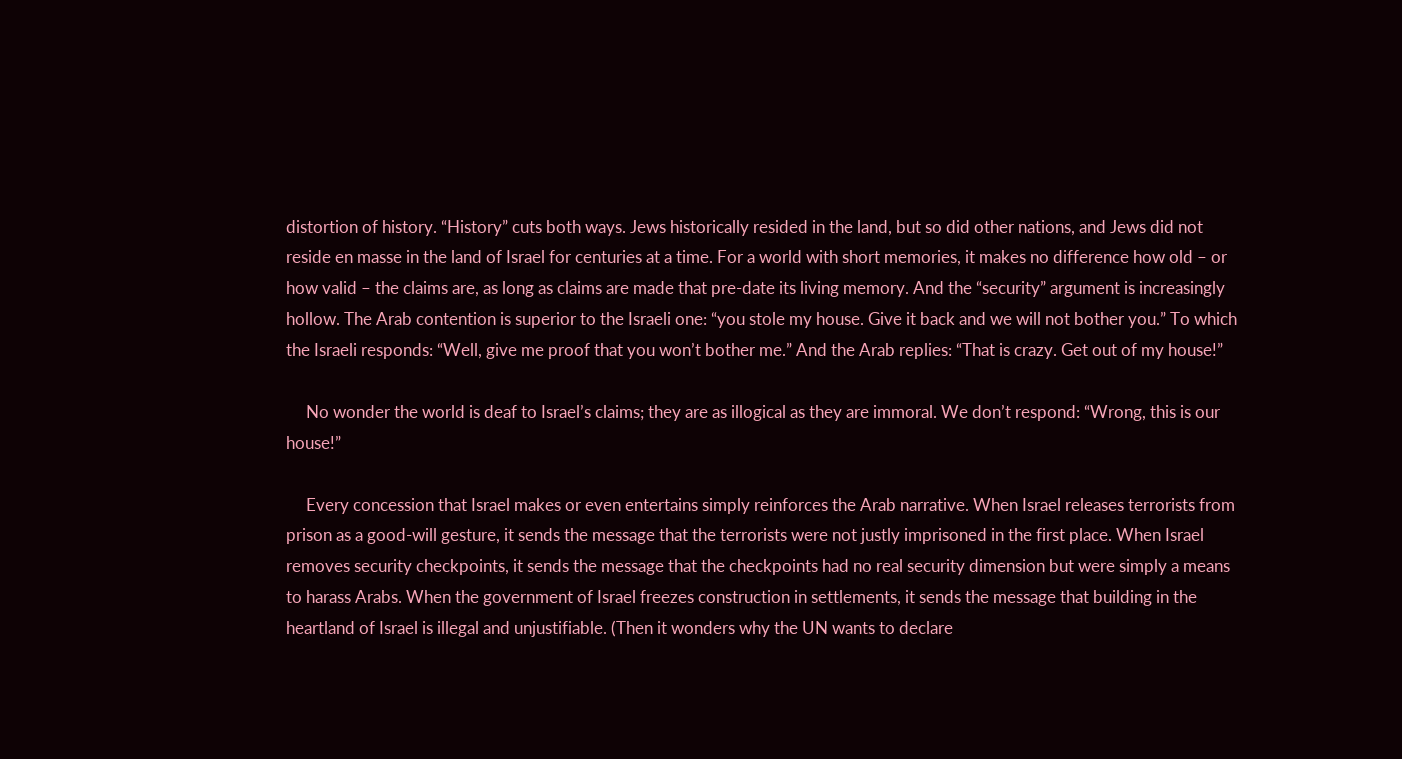distortion of history. “History” cuts both ways. Jews historically resided in the land, but so did other nations, and Jews did not reside en masse in the land of Israel for centuries at a time. For a world with short memories, it makes no difference how old – or how valid – the claims are, as long as claims are made that pre-date its living memory. And the “security” argument is increasingly hollow. The Arab contention is superior to the Israeli one: “you stole my house. Give it back and we will not bother you.” To which the Israeli responds: “Well, give me proof that you won’t bother me.” And the Arab replies: “That is crazy. Get out of my house!”

     No wonder the world is deaf to Israel’s claims; they are as illogical as they are immoral. We don’t respond: “Wrong, this is our house!”

     Every concession that Israel makes or even entertains simply reinforces the Arab narrative. When Israel releases terrorists from prison as a good-will gesture, it sends the message that the terrorists were not justly imprisoned in the first place. When Israel removes security checkpoints, it sends the message that the checkpoints had no real security dimension but were simply a means to harass Arabs. When the government of Israel freezes construction in settlements, it sends the message that building in the heartland of Israel is illegal and unjustifiable. (Then it wonders why the UN wants to declare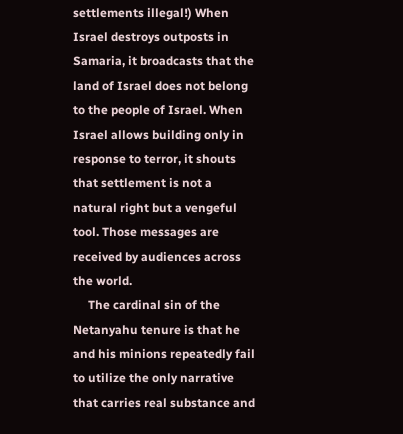settlements illegal!) When Israel destroys outposts in Samaria, it broadcasts that the land of Israel does not belong to the people of Israel. When Israel allows building only in response to terror, it shouts that settlement is not a natural right but a vengeful tool. Those messages are received by audiences across the world.
     The cardinal sin of the Netanyahu tenure is that he and his minions repeatedly fail to utilize the only narrative that carries real substance and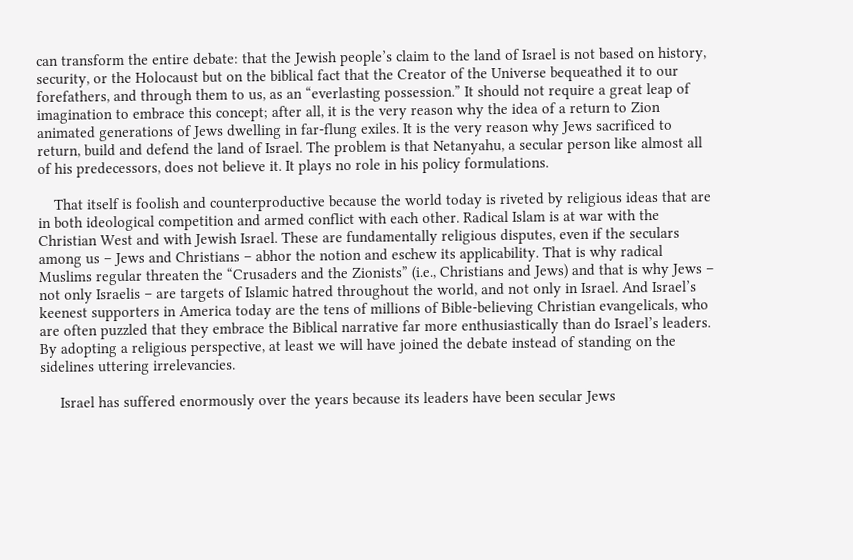can transform the entire debate: that the Jewish people’s claim to the land of Israel is not based on history, security, or the Holocaust but on the biblical fact that the Creator of the Universe bequeathed it to our forefathers, and through them to us, as an “everlasting possession.” It should not require a great leap of imagination to embrace this concept; after all, it is the very reason why the idea of a return to Zion animated generations of Jews dwelling in far-flung exiles. It is the very reason why Jews sacrificed to return, build and defend the land of Israel. The problem is that Netanyahu, a secular person like almost all of his predecessors, does not believe it. It plays no role in his policy formulations.

    That itself is foolish and counterproductive because the world today is riveted by religious ideas that are in both ideological competition and armed conflict with each other. Radical Islam is at war with the Christian West and with Jewish Israel. These are fundamentally religious disputes, even if the seculars among us – Jews and Christians – abhor the notion and eschew its applicability. That is why radical Muslims regular threaten the “Crusaders and the Zionists” (i.e., Christians and Jews) and that is why Jews – not only Israelis – are targets of Islamic hatred throughout the world, and not only in Israel. And Israel’s keenest supporters in America today are the tens of millions of Bible-believing Christian evangelicals, who are often puzzled that they embrace the Biblical narrative far more enthusiastically than do Israel’s leaders. By adopting a religious perspective, at least we will have joined the debate instead of standing on the sidelines uttering irrelevancies.

     Israel has suffered enormously over the years because its leaders have been secular Jews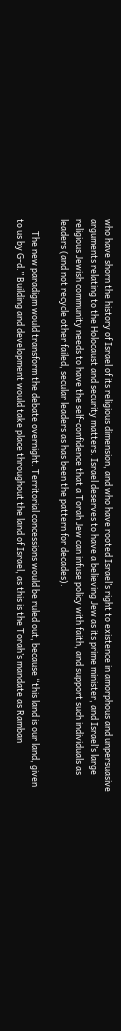who have shorn the history of Israel of its religious dimension, and who have rooted Israel’s right to existence in amorphous and unpersuasive arguments relating to the Holocaust and security matters. Israel deserves to have a believing Jew as its prime minister, and Israel’s large religious Jewish community needs to have the self-confidence that a Torah Jew can infuse policy with faith, and support such individuals as leaders (and not recycle other failed, secular leaders as has been the pattern for decades).

      The new paradigm would transform the debate overnight. Territorial concessions would be ruled out, because “this land is our land, given to us by G-d.” Building and development would take place throughout the land of Israel, as this is the Torah’s mandate as Ramban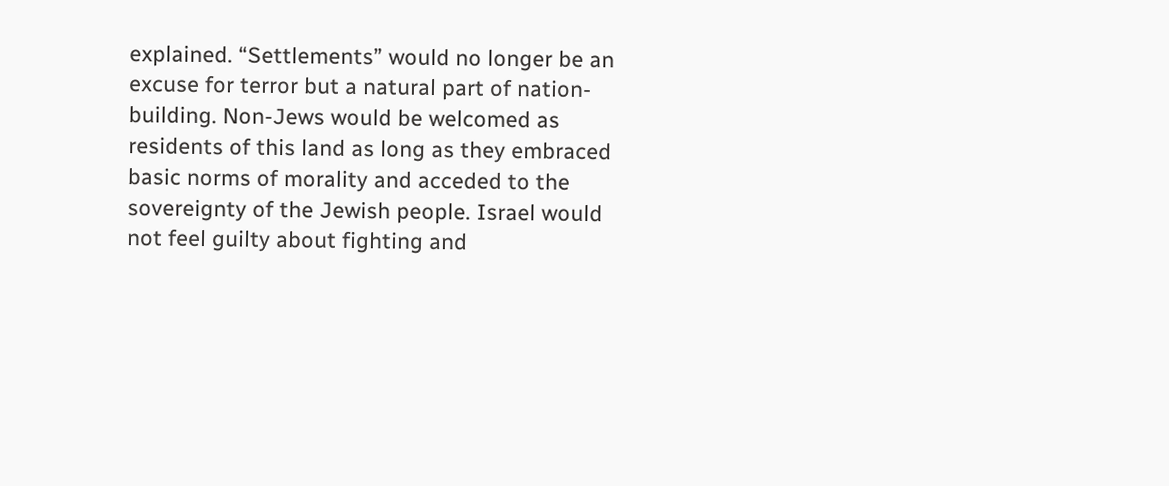explained. “Settlements” would no longer be an excuse for terror but a natural part of nation-building. Non-Jews would be welcomed as residents of this land as long as they embraced basic norms of morality and acceded to the sovereignty of the Jewish people. Israel would not feel guilty about fighting and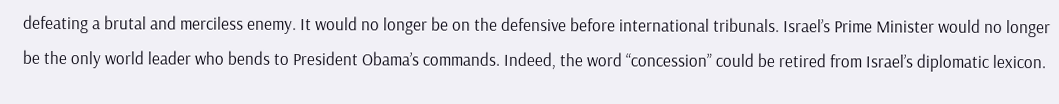defeating a brutal and merciless enemy. It would no longer be on the defensive before international tribunals. Israel’s Prime Minister would no longer be the only world leader who bends to President Obama’s commands. Indeed, the word “concession” could be retired from Israel’s diplomatic lexicon.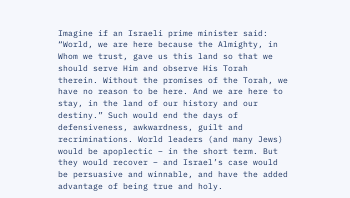Imagine if an Israeli prime minister said: “World, we are here because the Almighty, in Whom we trust, gave us this land so that we should serve Him and observe His Torah therein. Without the promises of the Torah, we have no reason to be here. And we are here to stay, in the land of our history and our destiny.” Such would end the days of defensiveness, awkwardness, guilt and recriminations. World leaders (and many Jews) would be apoplectic – in the short term. But they would recover – and Israel’s case would be persuasive and winnable, and have the added advantage of being true and holy.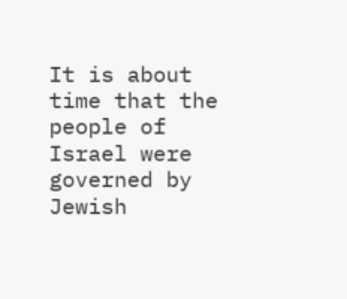It is about time that the people of Israel were governed by Jewish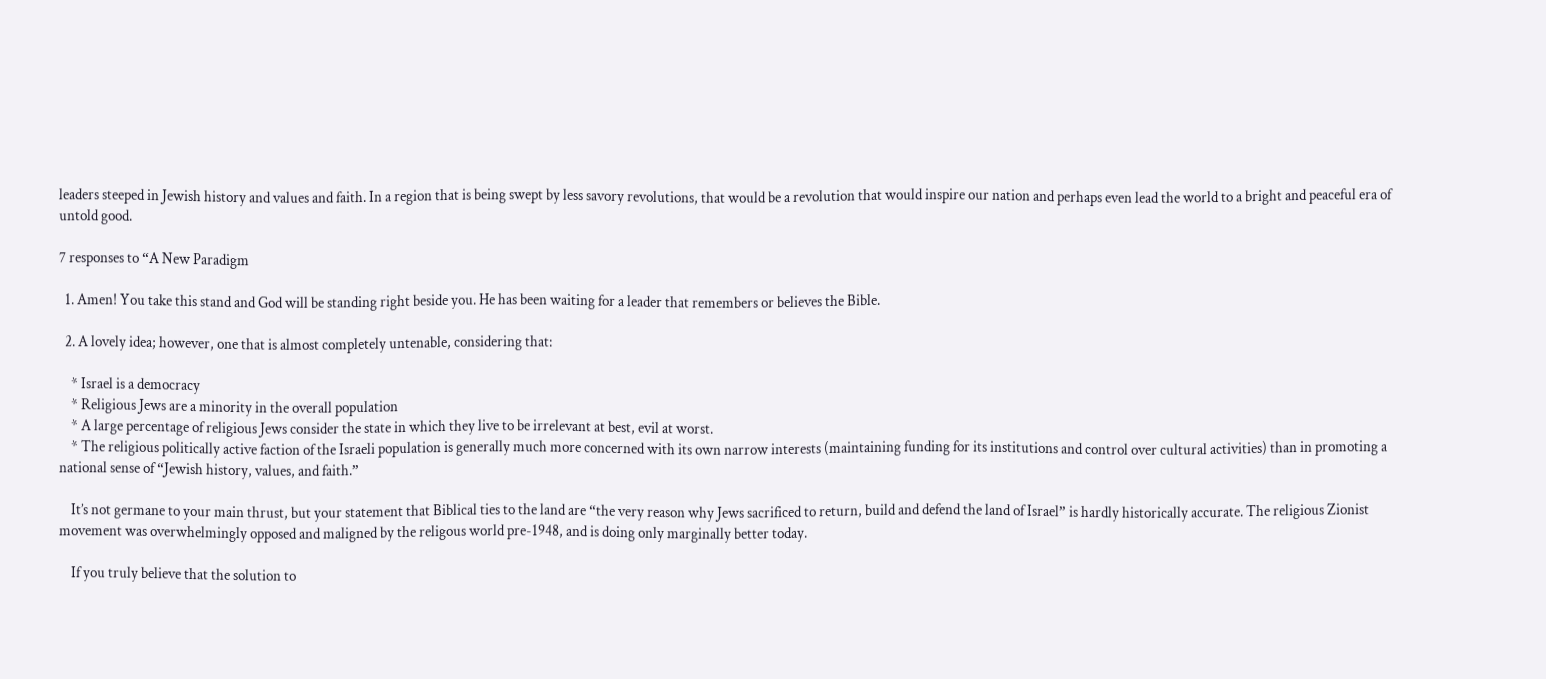leaders steeped in Jewish history and values and faith. In a region that is being swept by less savory revolutions, that would be a revolution that would inspire our nation and perhaps even lead the world to a bright and peaceful era of untold good.

7 responses to “A New Paradigm

  1. Amen! You take this stand and God will be standing right beside you. He has been waiting for a leader that remembers or believes the Bible.

  2. A lovely idea; however, one that is almost completely untenable, considering that:

    * Israel is a democracy
    * Religious Jews are a minority in the overall population
    * A large percentage of religious Jews consider the state in which they live to be irrelevant at best, evil at worst.
    * The religious politically active faction of the Israeli population is generally much more concerned with its own narrow interests (maintaining funding for its institutions and control over cultural activities) than in promoting a national sense of “Jewish history, values, and faith.”

    It’s not germane to your main thrust, but your statement that Biblical ties to the land are “the very reason why Jews sacrificed to return, build and defend the land of Israel” is hardly historically accurate. The religious Zionist movement was overwhelmingly opposed and maligned by the religous world pre-1948, and is doing only marginally better today.

    If you truly believe that the solution to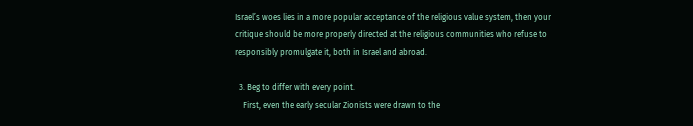Israel’s woes lies in a more popular acceptance of the religious value system, then your critique should be more properly directed at the religious communities who refuse to responsibly promulgate it, both in Israel and abroad.

  3. Beg to differ with every point.
    First, even the early secular Zionists were drawn to the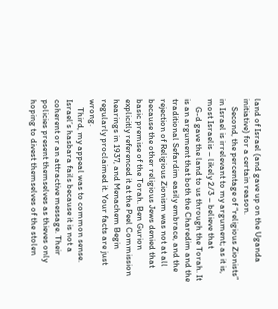land of Israel (and gave up on the Uganda initiative) for a certain reason.
    Second, the percentage of “religious Zionists” in Israel is irrelevant to my argument; as it is, most Israelis – likely 2/3 – believe that
    G-d gave the land to us through the Torah. It is an argument that both the Charedim and the traditional Sefardim easily embrace, and the rejection of Religious Zionism was not at all because the other religious Jews denied that basic premise of the Torah. Ben Gurion explicitly referenced it at the Peel Commission hearings in 1937, and Menachem Begin regularly proclaimed it. Your facts are just wrong.
    Third, my appeal was to common sense. Israel’s hasbara fails because it is not a coherent or an attractive message. Their policies present themselves as thieves only hoping to divest themselves of the stolen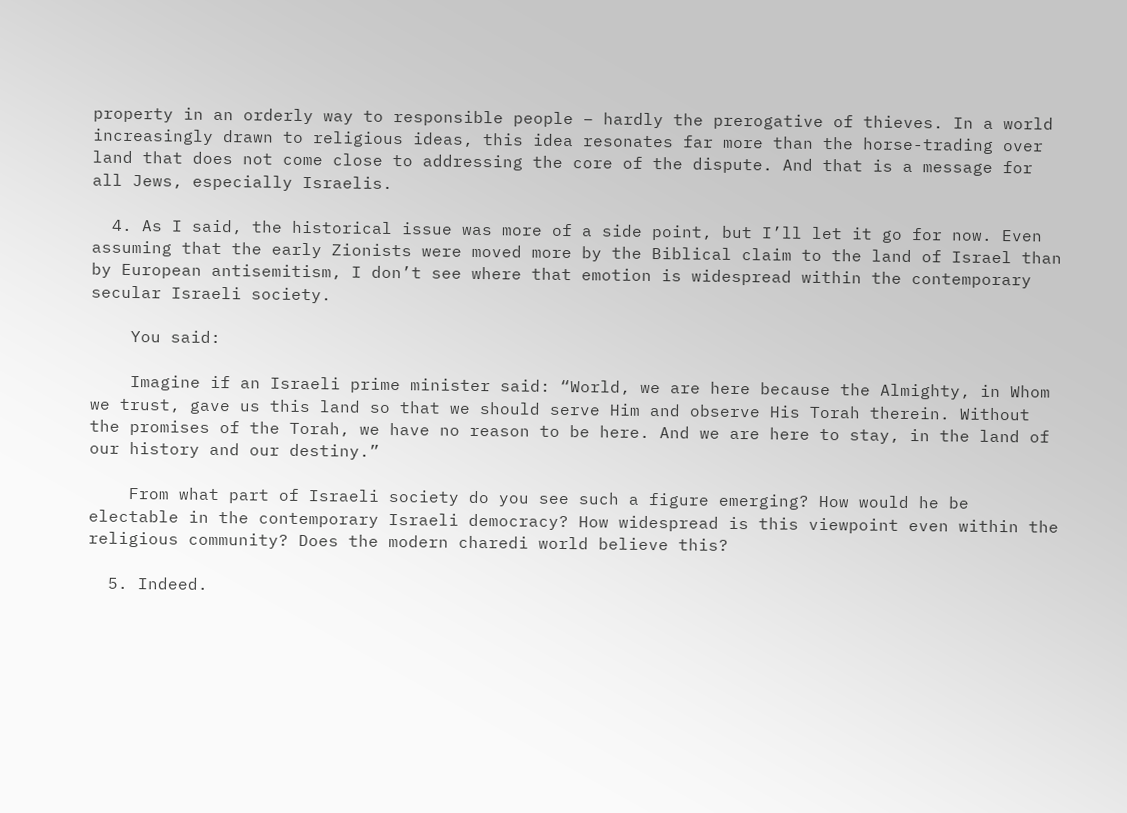property in an orderly way to responsible people – hardly the prerogative of thieves. In a world increasingly drawn to religious ideas, this idea resonates far more than the horse-trading over land that does not come close to addressing the core of the dispute. And that is a message for all Jews, especially Israelis.

  4. As I said, the historical issue was more of a side point, but I’ll let it go for now. Even assuming that the early Zionists were moved more by the Biblical claim to the land of Israel than by European antisemitism, I don’t see where that emotion is widespread within the contemporary secular Israeli society.

    You said:

    Imagine if an Israeli prime minister said: “World, we are here because the Almighty, in Whom we trust, gave us this land so that we should serve Him and observe His Torah therein. Without the promises of the Torah, we have no reason to be here. And we are here to stay, in the land of our history and our destiny.”

    From what part of Israeli society do you see such a figure emerging? How would he be electable in the contemporary Israeli democracy? How widespread is this viewpoint even within the religious community? Does the modern charedi world believe this?

  5. Indeed.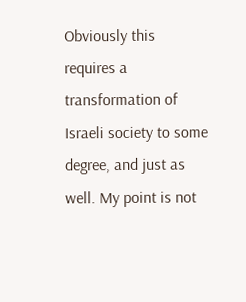Obviously this requires a transformation of Israeli society to some degree, and just as well. My point is not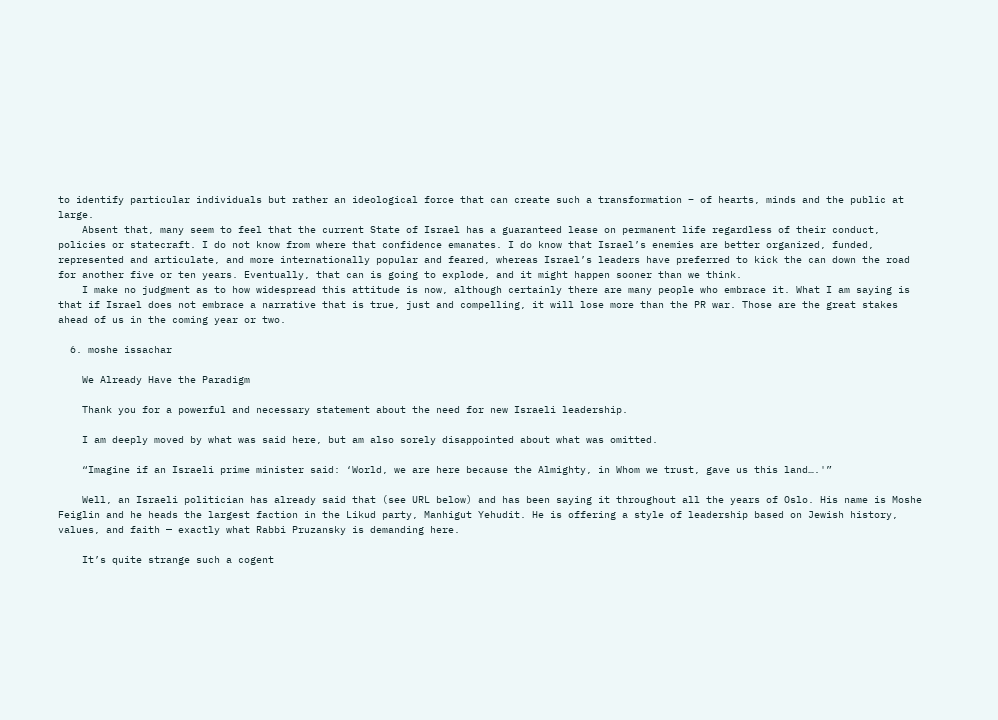to identify particular individuals but rather an ideological force that can create such a transformation – of hearts, minds and the public at large.
    Absent that, many seem to feel that the current State of Israel has a guaranteed lease on permanent life regardless of their conduct, policies or statecraft. I do not know from where that confidence emanates. I do know that Israel’s enemies are better organized, funded, represented and articulate, and more internationally popular and feared, whereas Israel’s leaders have preferred to kick the can down the road for another five or ten years. Eventually, that can is going to explode, and it might happen sooner than we think.
    I make no judgment as to how widespread this attitude is now, although certainly there are many people who embrace it. What I am saying is that if Israel does not embrace a narrative that is true, just and compelling, it will lose more than the PR war. Those are the great stakes ahead of us in the coming year or two.

  6. moshe issachar

    We Already Have the Paradigm

    Thank you for a powerful and necessary statement about the need for new Israeli leadership.

    I am deeply moved by what was said here, but am also sorely disappointed about what was omitted.

    “Imagine if an Israeli prime minister said: ‘World, we are here because the Almighty, in Whom we trust, gave us this land….'”

    Well, an Israeli politician has already said that (see URL below) and has been saying it throughout all the years of Oslo. His name is Moshe Feiglin and he heads the largest faction in the Likud party, Manhigut Yehudit. He is offering a style of leadership based on Jewish history, values, and faith — exactly what Rabbi Pruzansky is demanding here.

    It’s quite strange such a cogent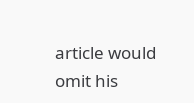article would omit his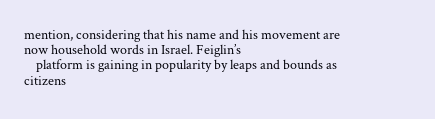mention, considering that his name and his movement are now household words in Israel. Feiglin’s
    platform is gaining in popularity by leaps and bounds as citizens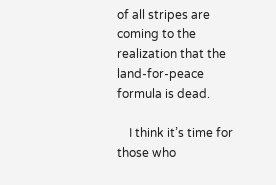of all stripes are coming to the realization that the land-for-peace formula is dead.

    I think it’s time for those who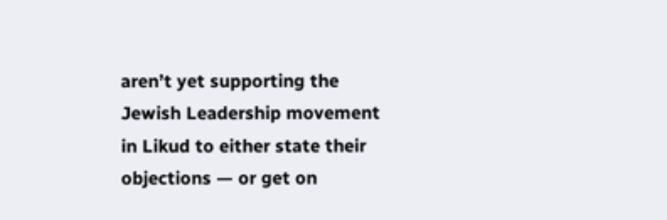aren’t yet supporting the Jewish Leadership movement in Likud to either state their objections — or get on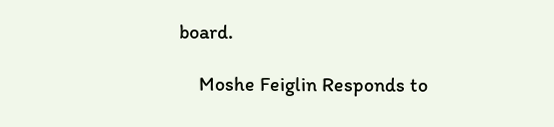board.

    Moshe Feiglin Responds to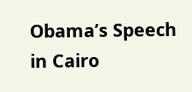Obama’s Speech in Cairo